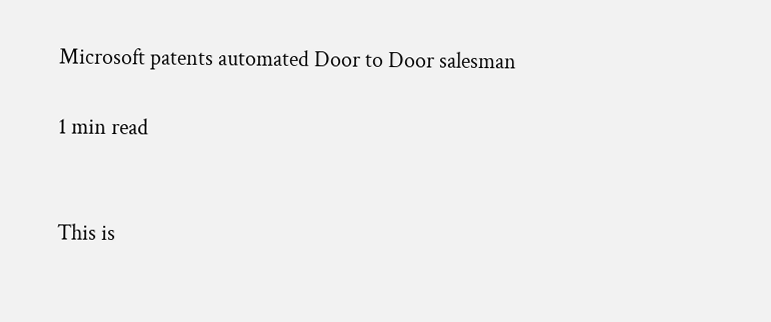Microsoft patents automated Door to Door salesman

1 min read


This is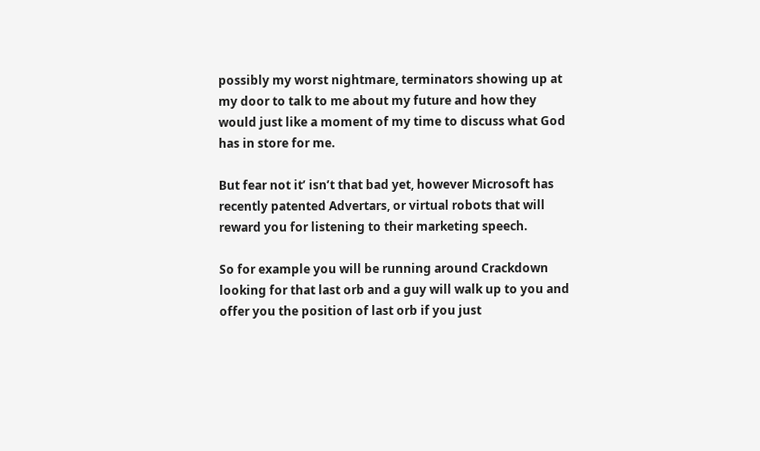possibly my worst nightmare, terminators showing up at my door to talk to me about my future and how they would just like a moment of my time to discuss what God has in store for me.

But fear not it’ isn’t that bad yet, however Microsoft has recently patented Advertars, or virtual robots that will reward you for listening to their marketing speech.

So for example you will be running around Crackdown looking for that last orb and a guy will walk up to you and offer you the position of last orb if you just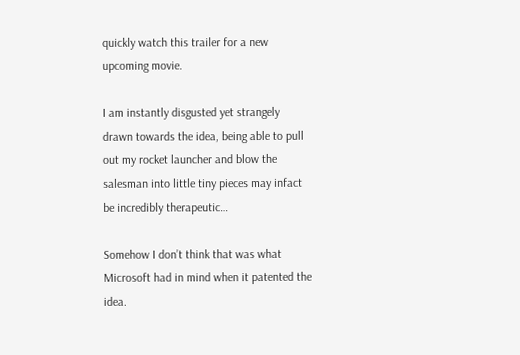quickly watch this trailer for a new upcoming movie.

I am instantly disgusted yet strangely drawn towards the idea, being able to pull out my rocket launcher and blow the salesman into little tiny pieces may infact be incredibly therapeutic…

Somehow I don’t think that was what Microsoft had in mind when it patented the idea.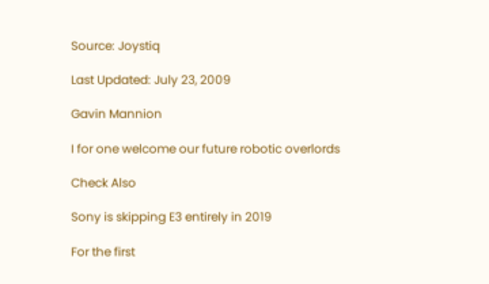Source: Joystiq

Last Updated: July 23, 2009

Gavin Mannion

I for one welcome our future robotic overlords

Check Also

Sony is skipping E3 entirely in 2019

For the first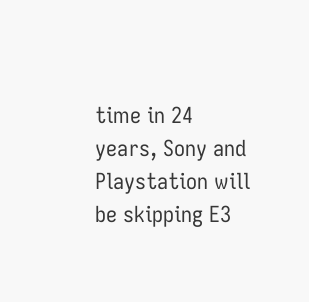time in 24 years, Sony and Playstation will be skipping E3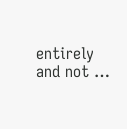entirely and not …